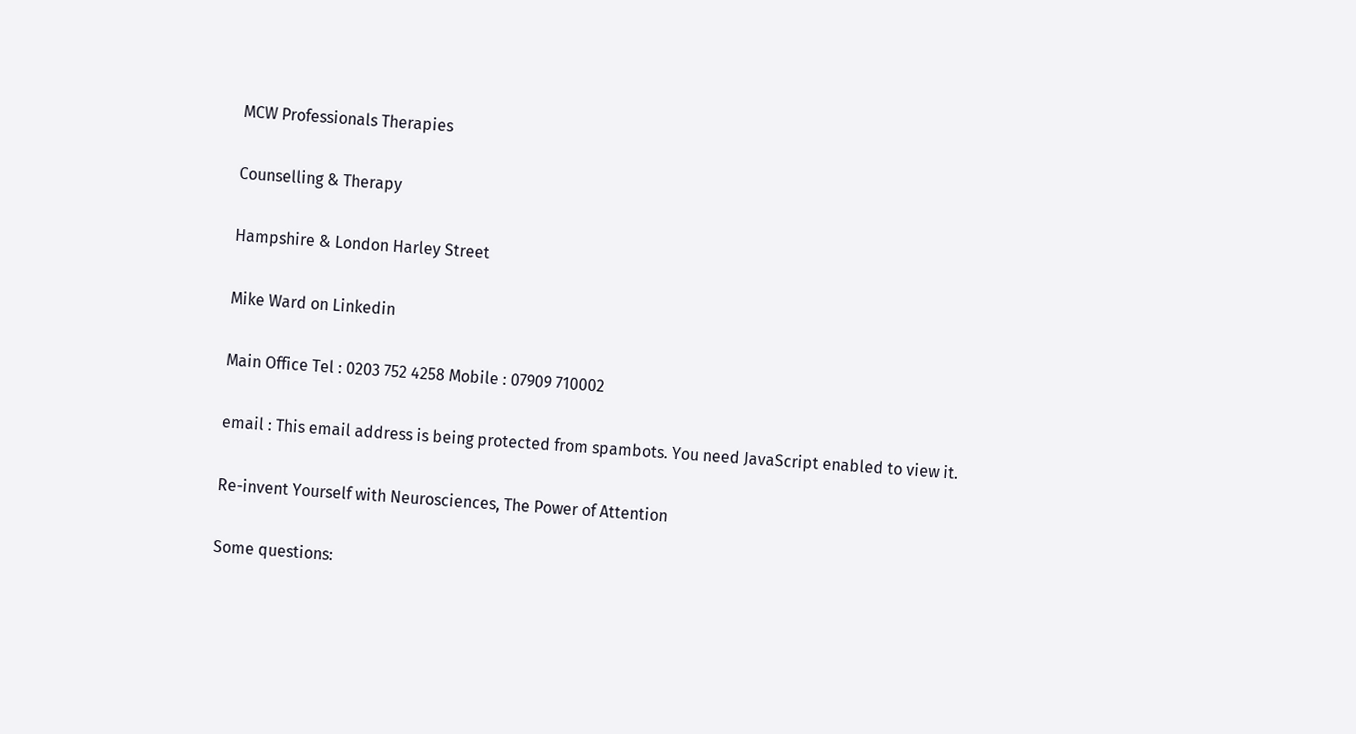MCW Professionals Therapies

Counselling & Therapy

Hampshire & London Harley Street

Mike Ward on Linkedin

Main Office Tel : 0203 752 4258 Mobile : 07909 710002

email : This email address is being protected from spambots. You need JavaScript enabled to view it.

Re-invent Yourself with Neurosciences, The Power of Attention

Some questions: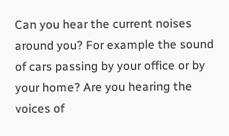Can you hear the current noises around you? For example the sound of cars passing by your office or by your home? Are you hearing the voices of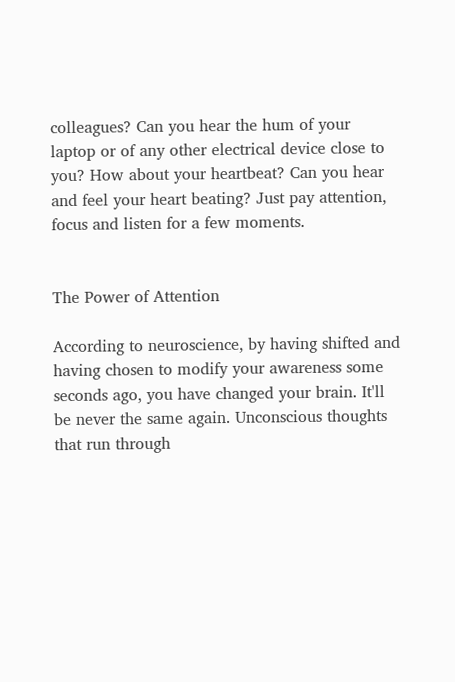colleagues? Can you hear the hum of your laptop or of any other electrical device close to you? How about your heartbeat? Can you hear and feel your heart beating? Just pay attention, focus and listen for a few moments.


The Power of Attention

According to neuroscience, by having shifted and having chosen to modify your awareness some seconds ago, you have changed your brain. It'll be never the same again. Unconscious thoughts that run through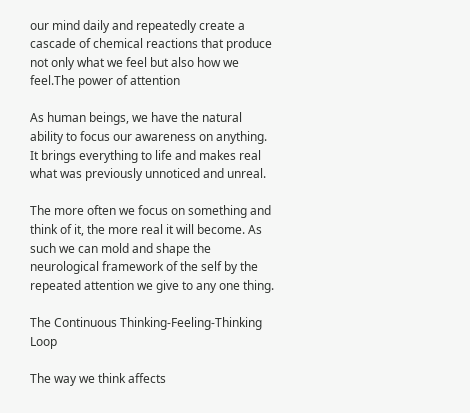our mind daily and repeatedly create a cascade of chemical reactions that produce not only what we feel but also how we feel.The power of attention

As human beings, we have the natural ability to focus our awareness on anything. It brings everything to life and makes real what was previously unnoticed and unreal.

The more often we focus on something and think of it, the more real it will become. As such we can mold and shape the neurological framework of the self by the repeated attention we give to any one thing.

The Continuous Thinking-Feeling-Thinking Loop

The way we think affects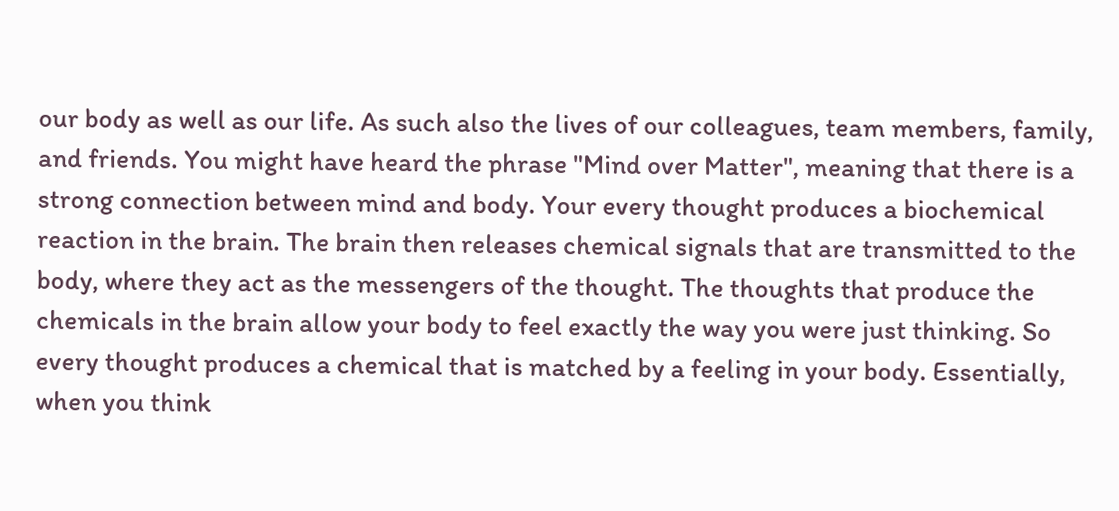our body as well as our life. As such also the lives of our colleagues, team members, family, and friends. You might have heard the phrase "Mind over Matter", meaning that there is a strong connection between mind and body. Your every thought produces a biochemical reaction in the brain. The brain then releases chemical signals that are transmitted to the body, where they act as the messengers of the thought. The thoughts that produce the chemicals in the brain allow your body to feel exactly the way you were just thinking. So every thought produces a chemical that is matched by a feeling in your body. Essentially, when you think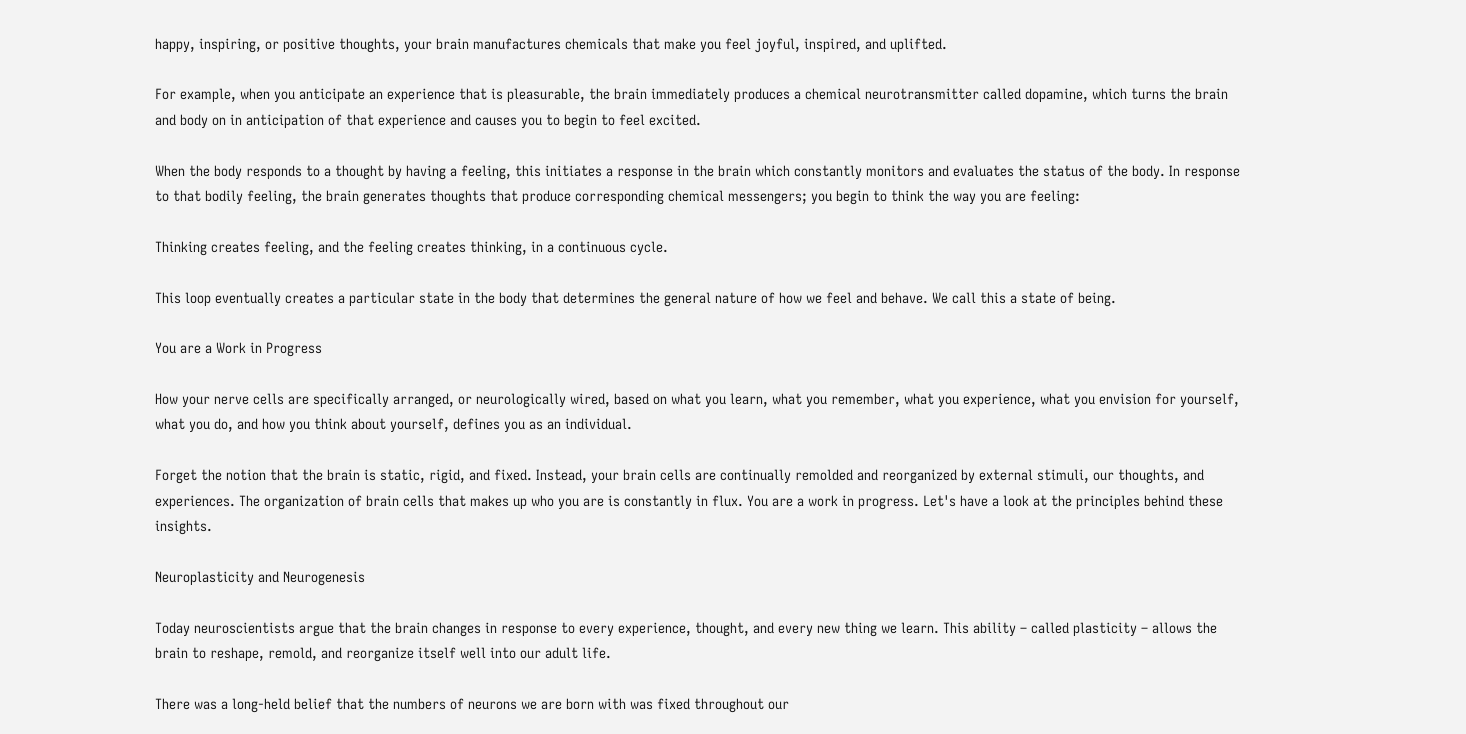happy, inspiring, or positive thoughts, your brain manufactures chemicals that make you feel joyful, inspired, and uplifted.

For example, when you anticipate an experience that is pleasurable, the brain immediately produces a chemical neurotransmitter called dopamine, which turns the brain and body on in anticipation of that experience and causes you to begin to feel excited.

When the body responds to a thought by having a feeling, this initiates a response in the brain which constantly monitors and evaluates the status of the body. In response to that bodily feeling, the brain generates thoughts that produce corresponding chemical messengers; you begin to think the way you are feeling:

Thinking creates feeling, and the feeling creates thinking, in a continuous cycle.

This loop eventually creates a particular state in the body that determines the general nature of how we feel and behave. We call this a state of being.

You are a Work in Progress

How your nerve cells are specifically arranged, or neurologically wired, based on what you learn, what you remember, what you experience, what you envision for yourself, what you do, and how you think about yourself, defines you as an individual.

Forget the notion that the brain is static, rigid, and fixed. Instead, your brain cells are continually remolded and reorganized by external stimuli, our thoughts, and experiences. The organization of brain cells that makes up who you are is constantly in flux. You are a work in progress. Let's have a look at the principles behind these insights.

Neuroplasticity and Neurogenesis

Today neuroscientists argue that the brain changes in response to every experience, thought, and every new thing we learn. This ability – called plasticity – allows the brain to reshape, remold, and reorganize itself well into our adult life.

There was a long-held belief that the numbers of neurons we are born with was fixed throughout our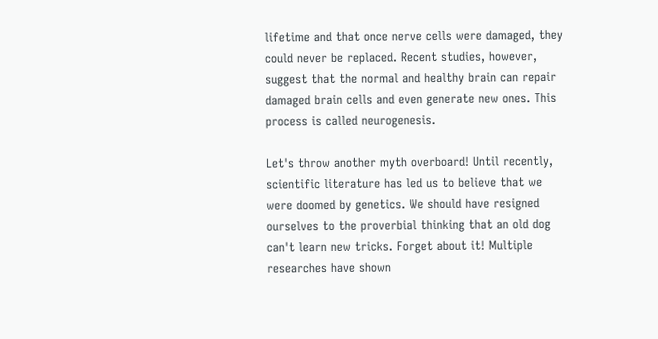lifetime and that once nerve cells were damaged, they could never be replaced. Recent studies, however, suggest that the normal and healthy brain can repair damaged brain cells and even generate new ones. This process is called neurogenesis.

Let's throw another myth overboard! Until recently, scientific literature has led us to believe that we were doomed by genetics. We should have resigned ourselves to the proverbial thinking that an old dog can't learn new tricks. Forget about it! Multiple researches have shown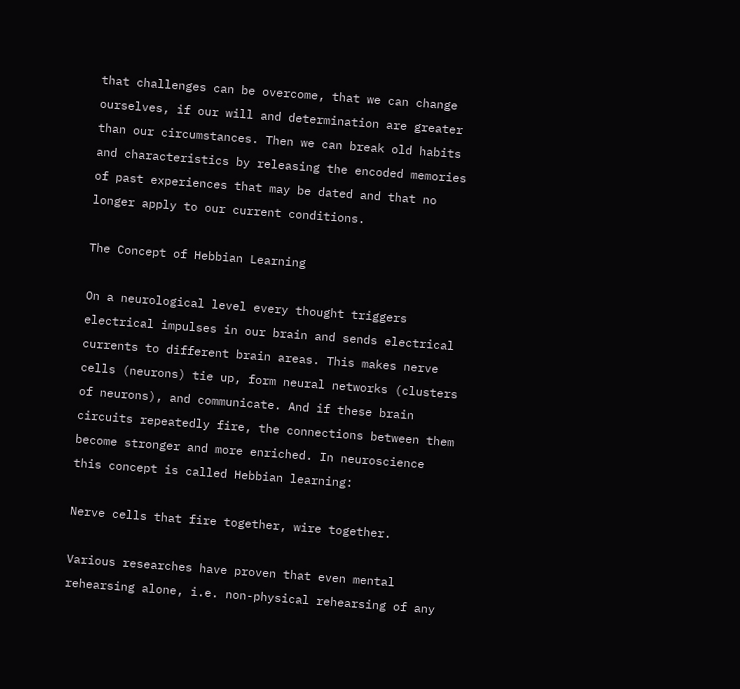that challenges can be overcome, that we can change ourselves, if our will and determination are greater than our circumstances. Then we can break old habits and characteristics by releasing the encoded memories of past experiences that may be dated and that no longer apply to our current conditions.

The Concept of Hebbian Learning

On a neurological level every thought triggers electrical impulses in our brain and sends electrical currents to different brain areas. This makes nerve cells (neurons) tie up, form neural networks (clusters of neurons), and communicate. And if these brain circuits repeatedly fire, the connections between them become stronger and more enriched. In neuroscience this concept is called Hebbian learning:

Nerve cells that fire together, wire together.

Various researches have proven that even mental rehearsing alone, i.e. non-physical rehearsing of any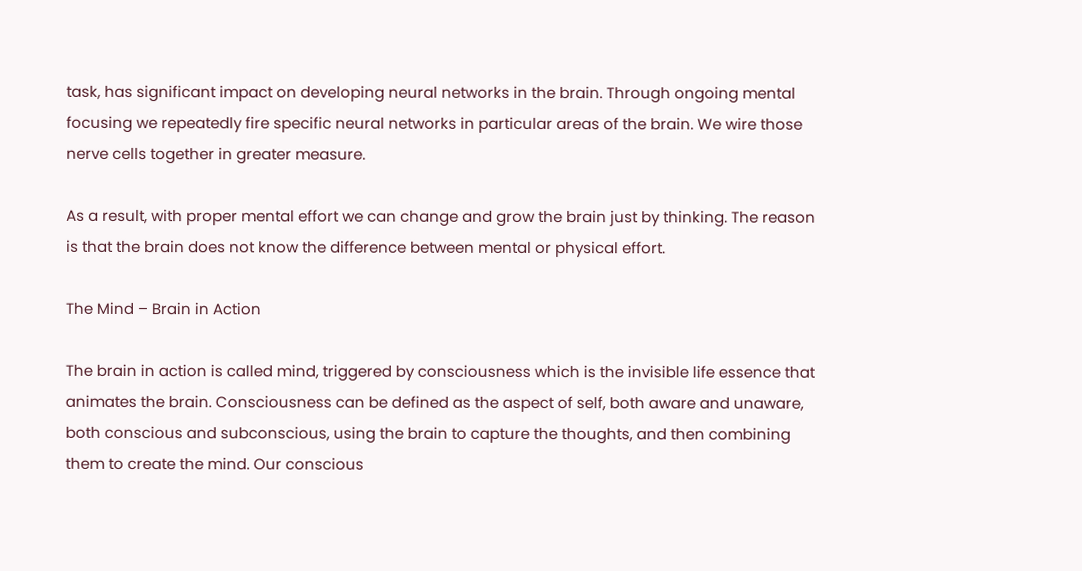task, has significant impact on developing neural networks in the brain. Through ongoing mental focusing we repeatedly fire specific neural networks in particular areas of the brain. We wire those nerve cells together in greater measure.

As a result, with proper mental effort we can change and grow the brain just by thinking. The reason is that the brain does not know the difference between mental or physical effort.

The Mind – Brain in Action

The brain in action is called mind, triggered by consciousness which is the invisible life essence that animates the brain. Consciousness can be defined as the aspect of self, both aware and unaware, both conscious and subconscious, using the brain to capture the thoughts, and then combining them to create the mind. Our conscious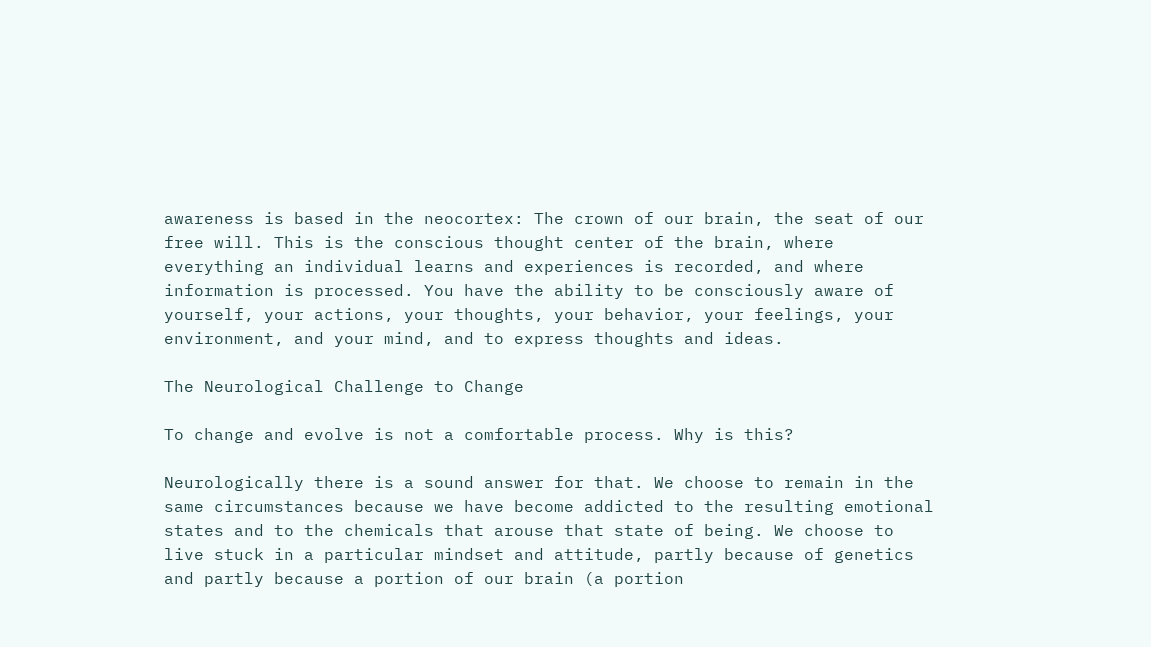awareness is based in the neocortex: The crown of our brain, the seat of our free will. This is the conscious thought center of the brain, where everything an individual learns and experiences is recorded, and where information is processed. You have the ability to be consciously aware of yourself, your actions, your thoughts, your behavior, your feelings, your environment, and your mind, and to express thoughts and ideas.

The Neurological Challenge to Change

To change and evolve is not a comfortable process. Why is this?

Neurologically there is a sound answer for that. We choose to remain in the same circumstances because we have become addicted to the resulting emotional states and to the chemicals that arouse that state of being. We choose to live stuck in a particular mindset and attitude, partly because of genetics and partly because a portion of our brain (a portion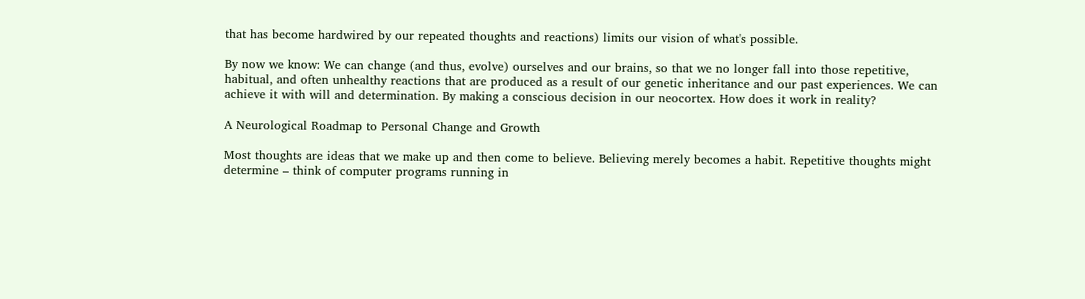that has become hardwired by our repeated thoughts and reactions) limits our vision of what's possible.

By now we know: We can change (and thus, evolve) ourselves and our brains, so that we no longer fall into those repetitive, habitual, and often unhealthy reactions that are produced as a result of our genetic inheritance and our past experiences. We can achieve it with will and determination. By making a conscious decision in our neocortex. How does it work in reality?

A Neurological Roadmap to Personal Change and Growth

Most thoughts are ideas that we make up and then come to believe. Believing merely becomes a habit. Repetitive thoughts might determine – think of computer programs running in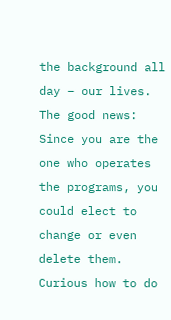the background all day – our lives. The good news: Since you are the one who operates the programs, you could elect to change or even delete them. Curious how to do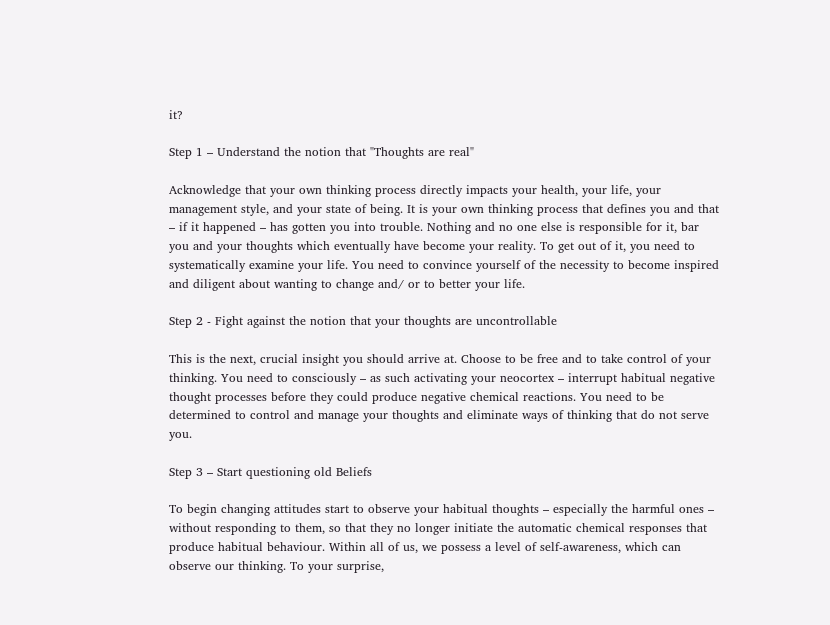it?

Step 1 – Understand the notion that "Thoughts are real"

Acknowledge that your own thinking process directly impacts your health, your life, your management style, and your state of being. It is your own thinking process that defines you and that – if it happened – has gotten you into trouble. Nothing and no one else is responsible for it, bar you and your thoughts which eventually have become your reality. To get out of it, you need to systematically examine your life. You need to convince yourself of the necessity to become inspired and diligent about wanting to change and/ or to better your life.

Step 2 - Fight against the notion that your thoughts are uncontrollable

This is the next, crucial insight you should arrive at. Choose to be free and to take control of your thinking. You need to consciously – as such activating your neocortex – interrupt habitual negative thought processes before they could produce negative chemical reactions. You need to be determined to control and manage your thoughts and eliminate ways of thinking that do not serve you.

Step 3 – Start questioning old Beliefs

To begin changing attitudes start to observe your habitual thoughts – especially the harmful ones – without responding to them, so that they no longer initiate the automatic chemical responses that produce habitual behaviour. Within all of us, we possess a level of self-awareness, which can observe our thinking. To your surprise,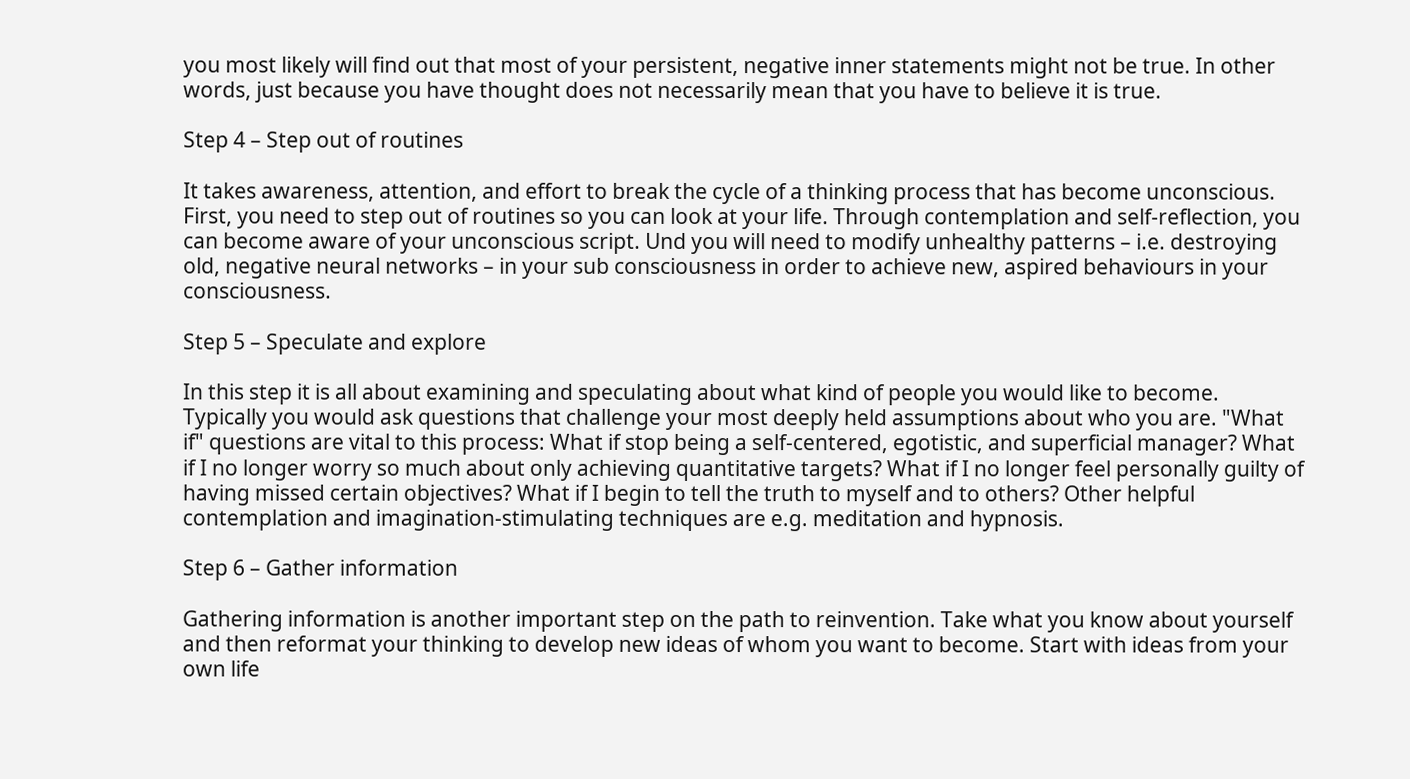you most likely will find out that most of your persistent, negative inner statements might not be true. In other words, just because you have thought does not necessarily mean that you have to believe it is true.

Step 4 – Step out of routines

It takes awareness, attention, and effort to break the cycle of a thinking process that has become unconscious. First, you need to step out of routines so you can look at your life. Through contemplation and self-reflection, you can become aware of your unconscious script. Und you will need to modify unhealthy patterns – i.e. destroying old, negative neural networks – in your sub consciousness in order to achieve new, aspired behaviours in your consciousness.

Step 5 – Speculate and explore

In this step it is all about examining and speculating about what kind of people you would like to become. Typically you would ask questions that challenge your most deeply held assumptions about who you are. "What if" questions are vital to this process: What if stop being a self-centered, egotistic, and superficial manager? What if I no longer worry so much about only achieving quantitative targets? What if I no longer feel personally guilty of having missed certain objectives? What if I begin to tell the truth to myself and to others? Other helpful contemplation and imagination-stimulating techniques are e.g. meditation and hypnosis.

Step 6 – Gather information

Gathering information is another important step on the path to reinvention. Take what you know about yourself and then reformat your thinking to develop new ideas of whom you want to become. Start with ideas from your own life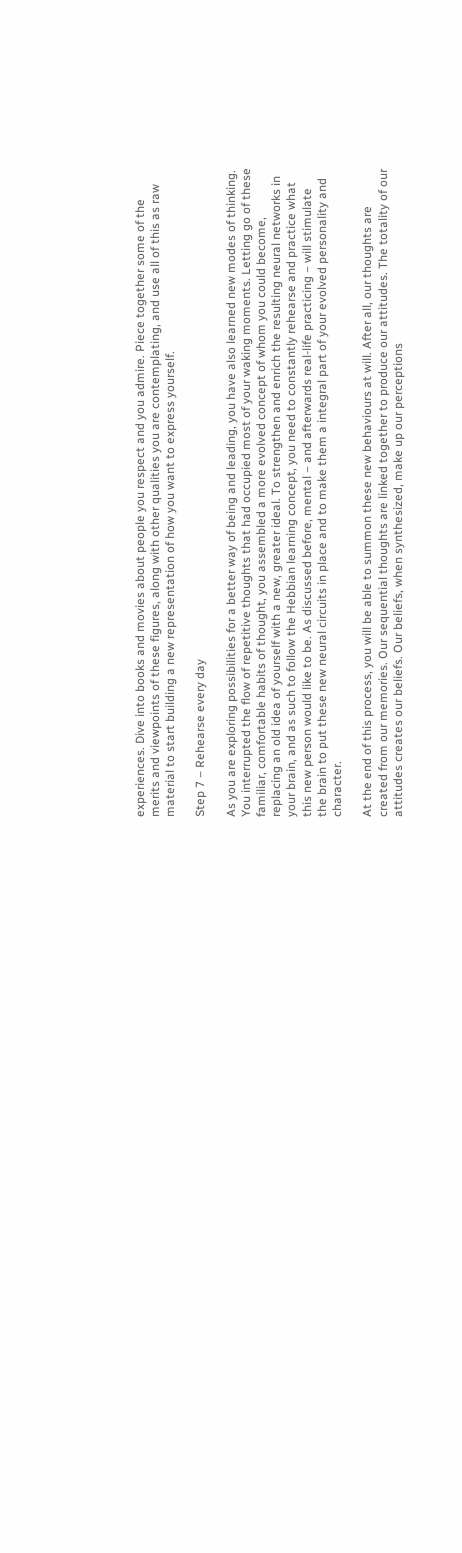experiences. Dive into books and movies about people you respect and you admire. Piece together some of the merits and viewpoints of these figures, along with other qualities you are contemplating, and use all of this as raw material to start building a new representation of how you want to express yourself.

Step 7 – Rehearse every day

As you are exploring possibilities for a better way of being and leading, you have also learned new modes of thinking. You interrupted the flow of repetitive thoughts that had occupied most of your waking moments. Letting go of these familiar, comfortable habits of thought, you assembled a more evolved concept of whom you could become, replacing an old idea of yourself with a new, greater ideal. To strengthen and enrich the resulting neural networks in your brain, and as such to follow the Hebbian learning concept, you need to constantly rehearse and practice what this new person would like to be. As discussed before, mental – and afterwards real-life practicing – will stimulate the brain to put these new neural circuits in place and to make them a integral part of your evolved personality and character.

At the end of this process, you will be able to summon these new behaviours at will. After all, our thoughts are created from our memories. Our sequential thoughts are linked together to produce our attitudes. The totality of our attitudes creates our beliefs. Our beliefs, when synthesized, make up our perceptions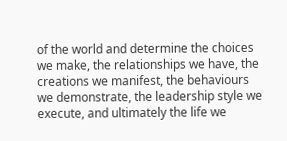of the world and determine the choices we make, the relationships we have, the creations we manifest, the behaviours we demonstrate, the leadership style we execute, and ultimately the life we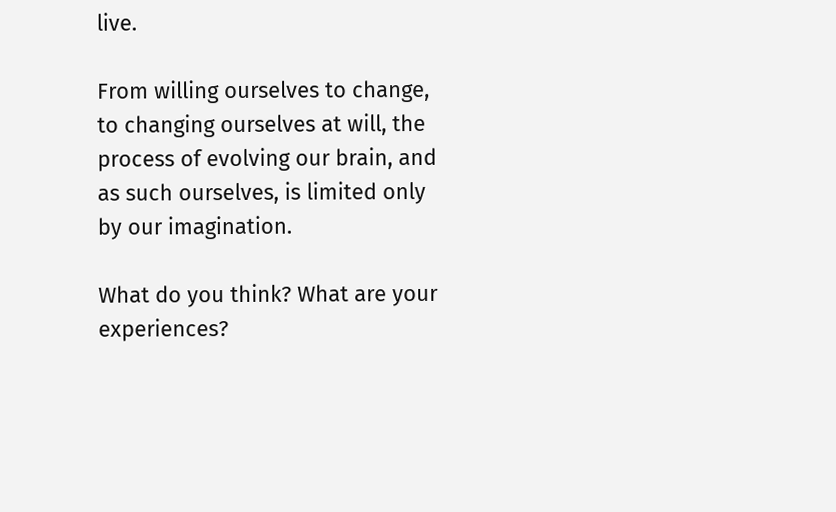live.

From willing ourselves to change, to changing ourselves at will, the process of evolving our brain, and as such ourselves, is limited only by our imagination.

What do you think? What are your experiences?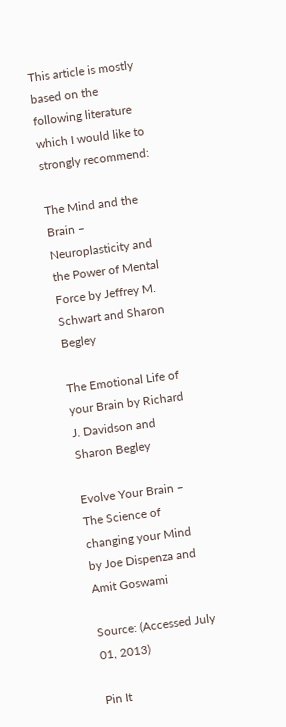This article is mostly based on the following literature which I would like to strongly recommend:

The Mind and the Brain – Neuroplasticity and the Power of Mental Force by Jeffrey M. Schwart and Sharon Begley

The Emotional Life of your Brain by Richard J. Davidson and Sharon Begley

Evolve Your Brain – The Science of changing your Mind by Joe Dispenza and Amit Goswami

Source: (Accessed July 01, 2013)

Pin It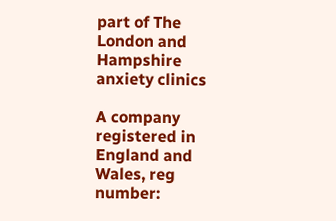part of The London and Hampshire anxiety clinics

A company registered in England and Wales, reg number: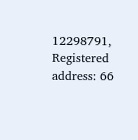12298791, Registered address: 66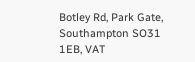Botley Rd, Park Gate, Southampton SO31 1EB, VAT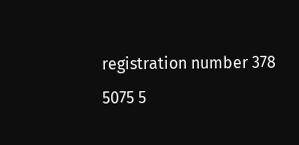registration number 378 5075 5